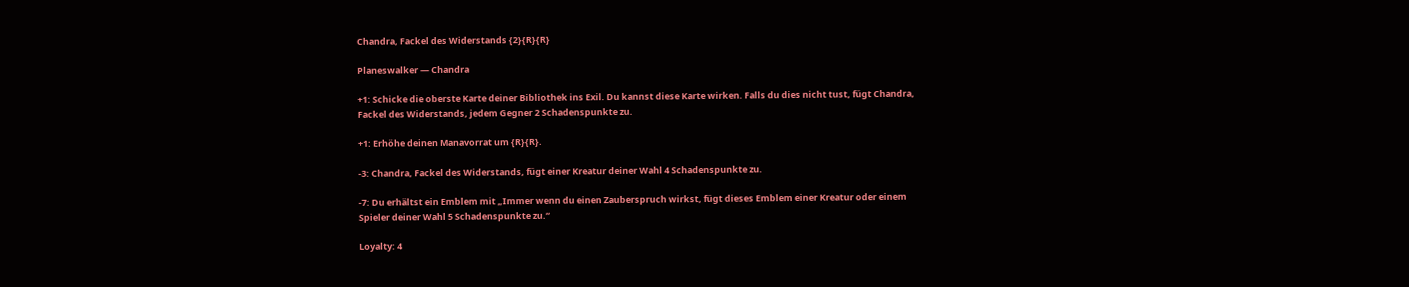Chandra, Fackel des Widerstands {2}{R}{R}

Planeswalker — Chandra

+1: Schicke die oberste Karte deiner Bibliothek ins Exil. Du kannst diese Karte wirken. Falls du dies nicht tust, fügt Chandra, Fackel des Widerstands, jedem Gegner 2 Schadenspunkte zu.

+1: Erhöhe deinen Manavorrat um {R}{R}.

-3: Chandra, Fackel des Widerstands, fügt einer Kreatur deiner Wahl 4 Schadenspunkte zu.

-7: Du erhältst ein Emblem mit „Immer wenn du einen Zauberspruch wirkst, fügt dieses Emblem einer Kreatur oder einem Spieler deiner Wahl 5 Schadenspunkte zu.“

Loyalty: 4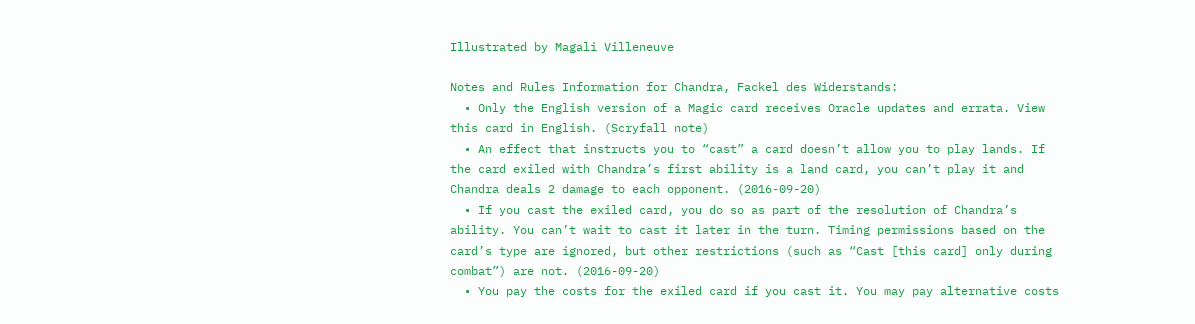Illustrated by Magali Villeneuve

Notes and Rules Information for Chandra, Fackel des Widerstands:
  • Only the English version of a Magic card receives Oracle updates and errata. View this card in English. (Scryfall note)
  • An effect that instructs you to “cast” a card doesn’t allow you to play lands. If the card exiled with Chandra’s first ability is a land card, you can’t play it and Chandra deals 2 damage to each opponent. (2016-09-20)
  • If you cast the exiled card, you do so as part of the resolution of Chandra’s ability. You can’t wait to cast it later in the turn. Timing permissions based on the card’s type are ignored, but other restrictions (such as “Cast [this card] only during combat”) are not. (2016-09-20)
  • You pay the costs for the exiled card if you cast it. You may pay alternative costs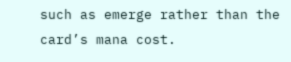such as emerge rather than the card’s mana cost.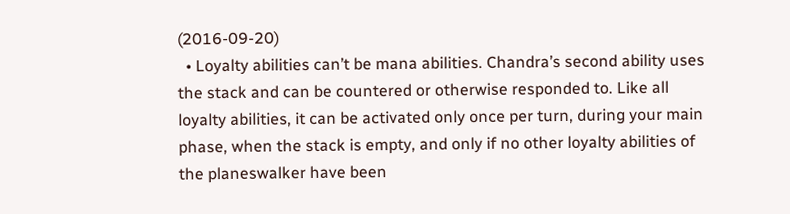(2016-09-20)
  • Loyalty abilities can’t be mana abilities. Chandra’s second ability uses the stack and can be countered or otherwise responded to. Like all loyalty abilities, it can be activated only once per turn, during your main phase, when the stack is empty, and only if no other loyalty abilities of the planeswalker have been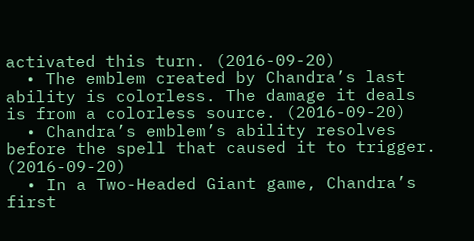activated this turn. (2016-09-20)
  • The emblem created by Chandra’s last ability is colorless. The damage it deals is from a colorless source. (2016-09-20)
  • Chandra’s emblem’s ability resolves before the spell that caused it to trigger. (2016-09-20)
  • In a Two-Headed Giant game, Chandra’s first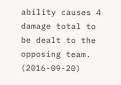ability causes 4 damage total to be dealt to the opposing team. (2016-09-20)